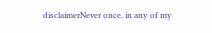disclaimerNever once, in any of my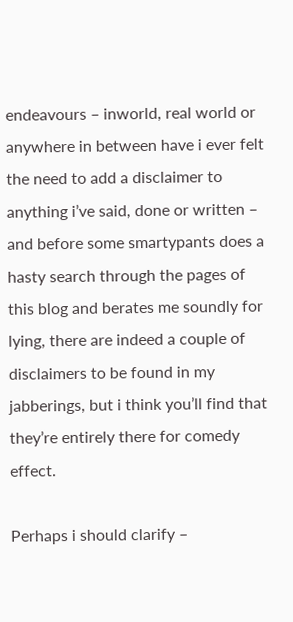endeavours – inworld, real world or anywhere in between have i ever felt the need to add a disclaimer to anything i’ve said, done or written – and before some smartypants does a hasty search through the pages of this blog and berates me soundly for lying, there are indeed a couple of disclaimers to be found in my jabberings, but i think you’ll find that they’re entirely there for comedy effect.

Perhaps i should clarify –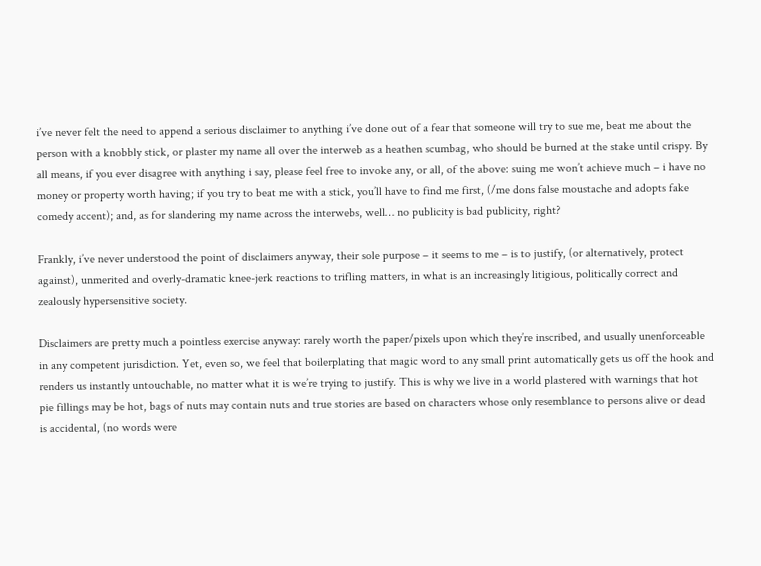i’ve never felt the need to append a serious disclaimer to anything i’ve done out of a fear that someone will try to sue me, beat me about the person with a knobbly stick, or plaster my name all over the interweb as a heathen scumbag, who should be burned at the stake until crispy. By all means, if you ever disagree with anything i say, please feel free to invoke any, or all, of the above: suing me won’t achieve much – i have no money or property worth having; if you try to beat me with a stick, you’ll have to find me first, (/me dons false moustache and adopts fake comedy accent); and, as for slandering my name across the interwebs, well… no publicity is bad publicity, right?

Frankly, i’ve never understood the point of disclaimers anyway, their sole purpose – it seems to me – is to justify, (or alternatively, protect against), unmerited and overly-dramatic knee-jerk reactions to trifling matters, in what is an increasingly litigious, politically correct and zealously hypersensitive society.

Disclaimers are pretty much a pointless exercise anyway: rarely worth the paper/pixels upon which they’re inscribed, and usually unenforceable in any competent jurisdiction. Yet, even so, we feel that boilerplating that magic word to any small print automatically gets us off the hook and renders us instantly untouchable, no matter what it is we’re trying to justify. This is why we live in a world plastered with warnings that hot pie fillings may be hot, bags of nuts may contain nuts and true stories are based on characters whose only resemblance to persons alive or dead is accidental, (no words were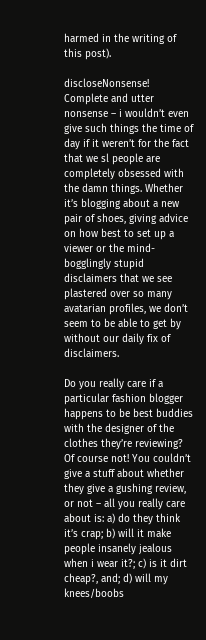harmed in the writing of this post).

discloseNonsense! Complete and utter nonsense – i wouldn’t even give such things the time of day if it weren’t for the fact that we sl people are completely obsessed with the damn things. Whether it’s blogging about a new pair of shoes, giving advice on how best to set up a viewer or the mind-bogglingly stupid disclaimers that we see plastered over so many avatarian profiles, we don’t seem to be able to get by without our daily fix of disclaimers.

Do you really care if a particular fashion blogger happens to be best buddies with the designer of the clothes they’re reviewing? Of course not! You couldn’t give a stuff about whether they give a gushing review, or not – all you really care about is: a) do they think it’s crap; b) will it make people insanely jealous when i wear it?; c) is it dirt cheap?, and; d) will my knees/boobs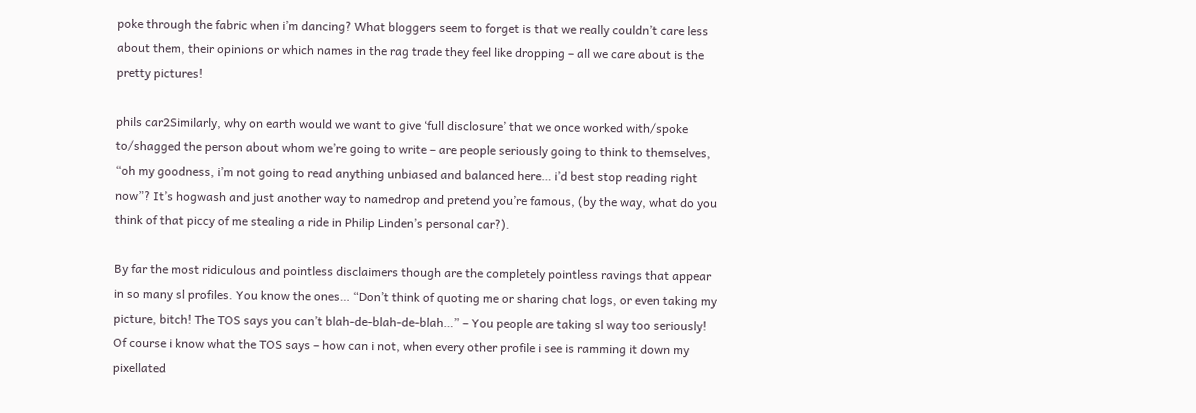poke through the fabric when i’m dancing? What bloggers seem to forget is that we really couldn’t care less about them, their opinions or which names in the rag trade they feel like dropping – all we care about is the pretty pictures!

phils car2Similarly, why on earth would we want to give ‘full disclosure’ that we once worked with/spoke to/shagged the person about whom we’re going to write – are people seriously going to think to themselves, “oh my goodness, i’m not going to read anything unbiased and balanced here… i’d best stop reading right now”? It’s hogwash and just another way to namedrop and pretend you’re famous, (by the way, what do you think of that piccy of me stealing a ride in Philip Linden’s personal car?).

By far the most ridiculous and pointless disclaimers though are the completely pointless ravings that appear in so many sl profiles. You know the ones… “Don’t think of quoting me or sharing chat logs, or even taking my picture, bitch! The TOS says you can’t blah-de-blah-de-blah…” – You people are taking sl way too seriously! Of course i know what the TOS says – how can i not, when every other profile i see is ramming it down my pixellated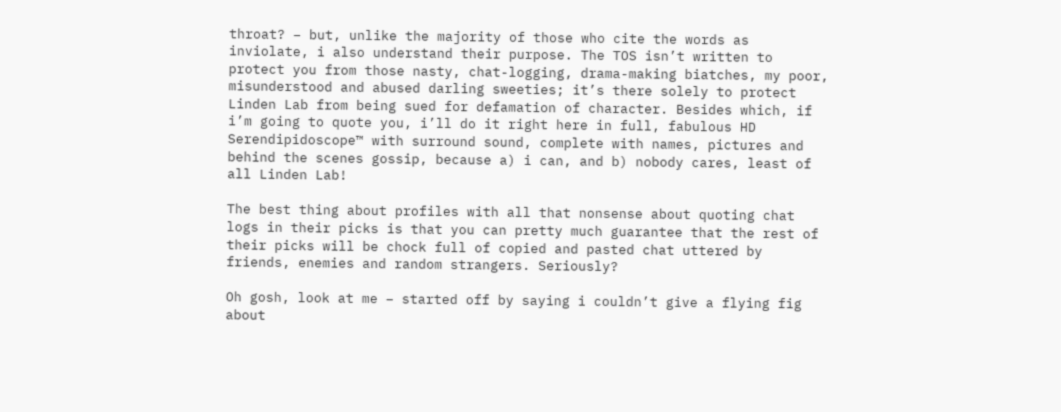throat? – but, unlike the majority of those who cite the words as inviolate, i also understand their purpose. The TOS isn’t written to protect you from those nasty, chat-logging, drama-making biatches, my poor, misunderstood and abused darling sweeties; it’s there solely to protect Linden Lab from being sued for defamation of character. Besides which, if i’m going to quote you, i’ll do it right here in full, fabulous HD Serendipidoscope™ with surround sound, complete with names, pictures and behind the scenes gossip, because a) i can, and b) nobody cares, least of all Linden Lab!

The best thing about profiles with all that nonsense about quoting chat logs in their picks is that you can pretty much guarantee that the rest of their picks will be chock full of copied and pasted chat uttered by friends, enemies and random strangers. Seriously?

Oh gosh, look at me – started off by saying i couldn’t give a flying fig about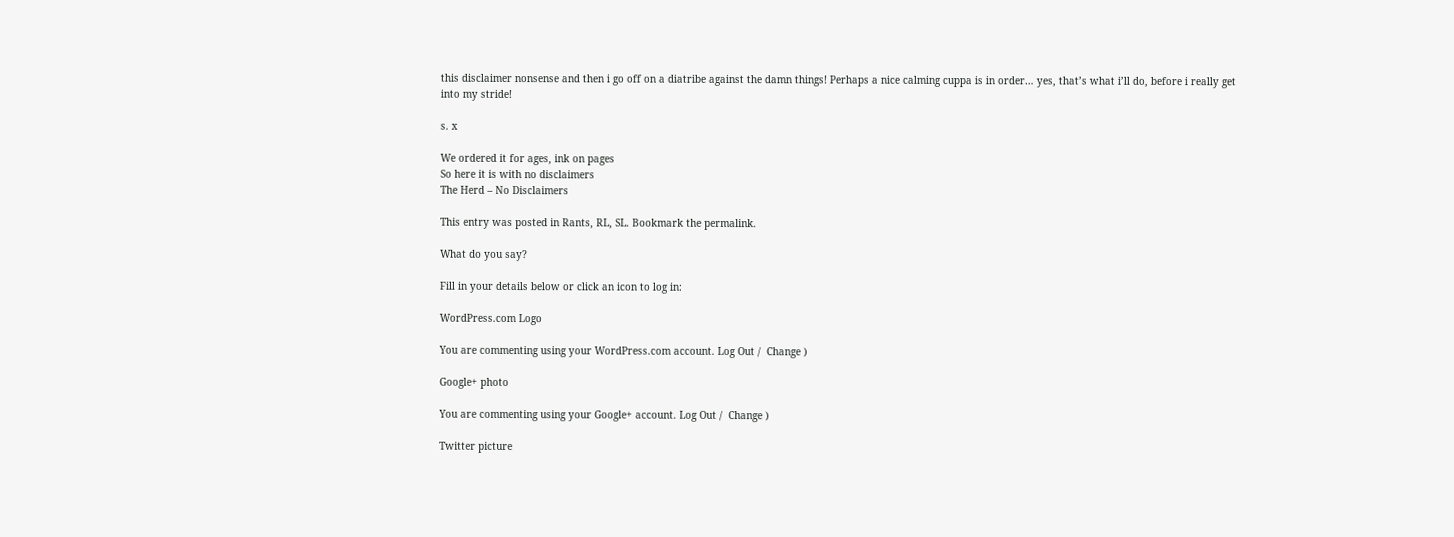this disclaimer nonsense and then i go off on a diatribe against the damn things! Perhaps a nice calming cuppa is in order… yes, that’s what i’ll do, before i really get into my stride!

s. x

We ordered it for ages, ink on pages
So here it is with no disclaimers
The Herd – No Disclaimers

This entry was posted in Rants, RL, SL. Bookmark the permalink.

What do you say?

Fill in your details below or click an icon to log in:

WordPress.com Logo

You are commenting using your WordPress.com account. Log Out /  Change )

Google+ photo

You are commenting using your Google+ account. Log Out /  Change )

Twitter picture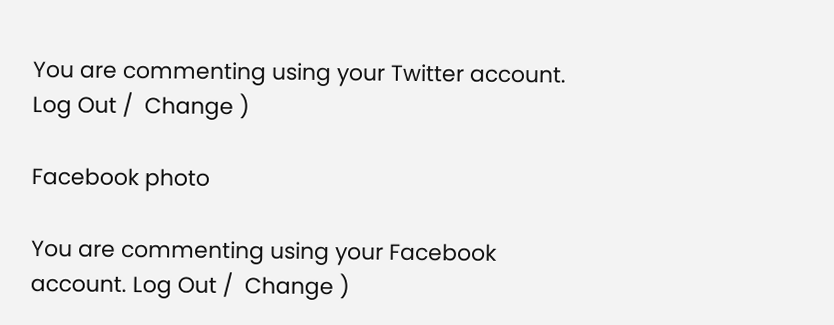You are commenting using your Twitter account. Log Out /  Change )

Facebook photo

You are commenting using your Facebook account. Log Out /  Change )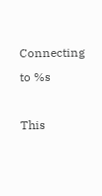Connecting to %s

This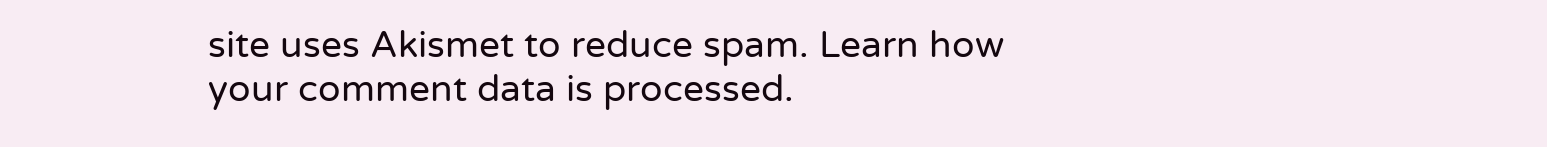site uses Akismet to reduce spam. Learn how your comment data is processed.